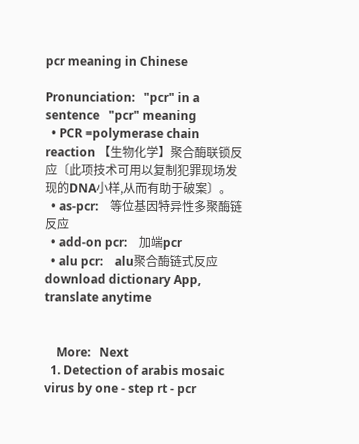pcr meaning in Chinese

Pronunciation:   "pcr" in a sentence   "pcr" meaning
  • PCR =polymerase chain reaction 【生物化学】聚合酶联锁反应〔此项技术可用以复制犯罪现场发现的DNA小样,从而有助于破案〕。
  • as-pcr:    等位基因特异性多聚酶链反应
  • add-on pcr:    加端pcr
  • alu pcr:    alu聚合酶链式反应
download dictionary App, translate anytime


    More:   Next
  1. Detection of arabis mosaic virus by one - step rt - pcr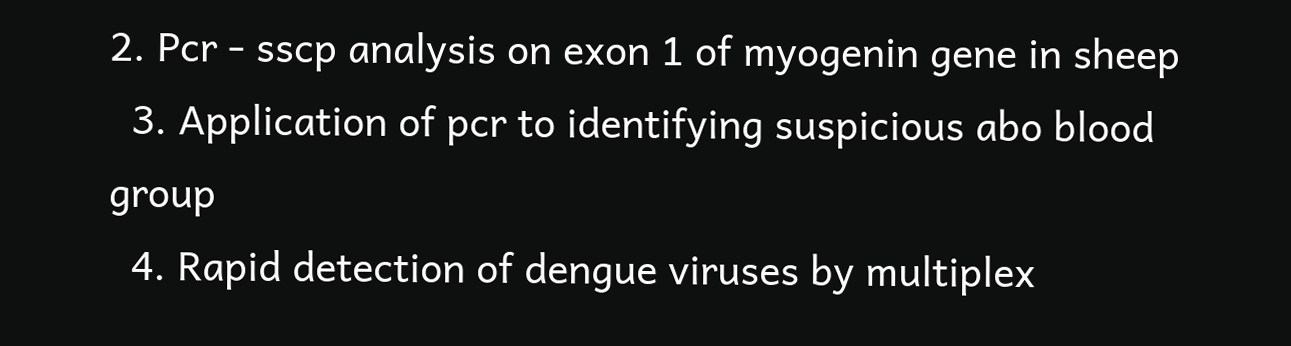2. Pcr - sscp analysis on exon 1 of myogenin gene in sheep
  3. Application of pcr to identifying suspicious abo blood group
  4. Rapid detection of dengue viruses by multiplex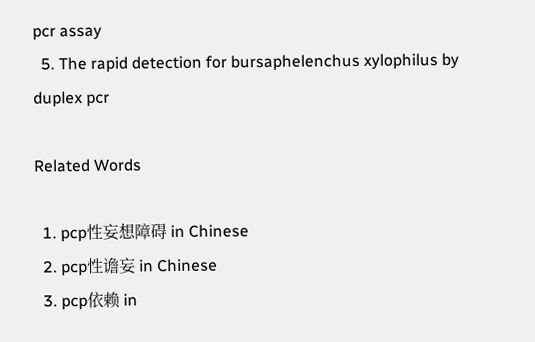pcr assay
  5. The rapid detection for bursaphelenchus xylophilus by duplex pcr

Related Words

  1. pcp性妄想障碍 in Chinese
  2. pcp性谵妄 in Chinese
  3. pcp依赖 in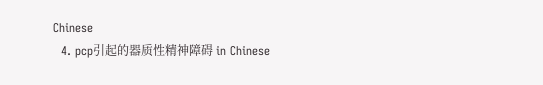Chinese
  4. pcp引起的器质性精神障碍 in Chinese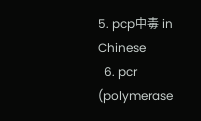5. pcp中毒 in Chinese
  6. pcr (polymerase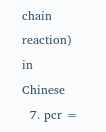chain reaction) in Chinese
  7. pcr =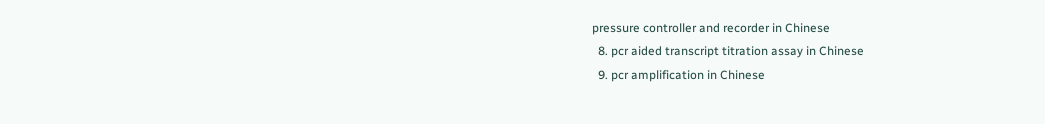pressure controller and recorder in Chinese
  8. pcr aided transcript titration assay in Chinese
  9. pcr amplification in Chinese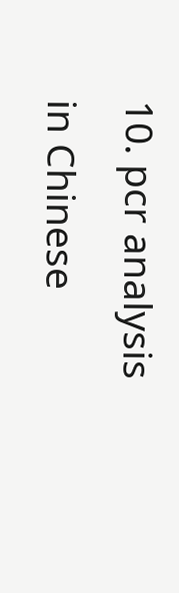10. pcr analysis in Chinese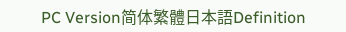PC Version简体繁體日本語Definition